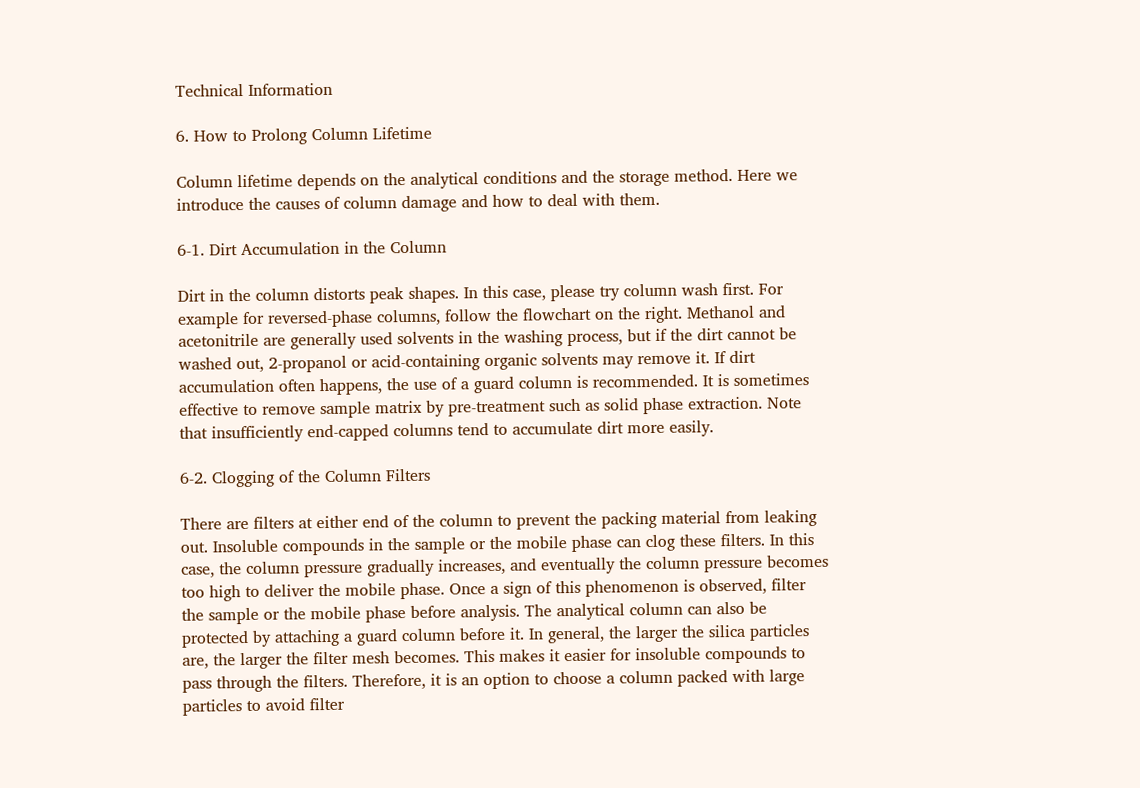Technical Information

6. How to Prolong Column Lifetime

Column lifetime depends on the analytical conditions and the storage method. Here we introduce the causes of column damage and how to deal with them.

6-1. Dirt Accumulation in the Column

Dirt in the column distorts peak shapes. In this case, please try column wash first. For example for reversed-phase columns, follow the flowchart on the right. Methanol and acetonitrile are generally used solvents in the washing process, but if the dirt cannot be washed out, 2-propanol or acid-containing organic solvents may remove it. If dirt accumulation often happens, the use of a guard column is recommended. It is sometimes effective to remove sample matrix by pre-treatment such as solid phase extraction. Note that insufficiently end-capped columns tend to accumulate dirt more easily.

6-2. Clogging of the Column Filters

There are filters at either end of the column to prevent the packing material from leaking out. Insoluble compounds in the sample or the mobile phase can clog these filters. In this case, the column pressure gradually increases, and eventually the column pressure becomes too high to deliver the mobile phase. Once a sign of this phenomenon is observed, filter the sample or the mobile phase before analysis. The analytical column can also be protected by attaching a guard column before it. In general, the larger the silica particles are, the larger the filter mesh becomes. This makes it easier for insoluble compounds to pass through the filters. Therefore, it is an option to choose a column packed with large particles to avoid filter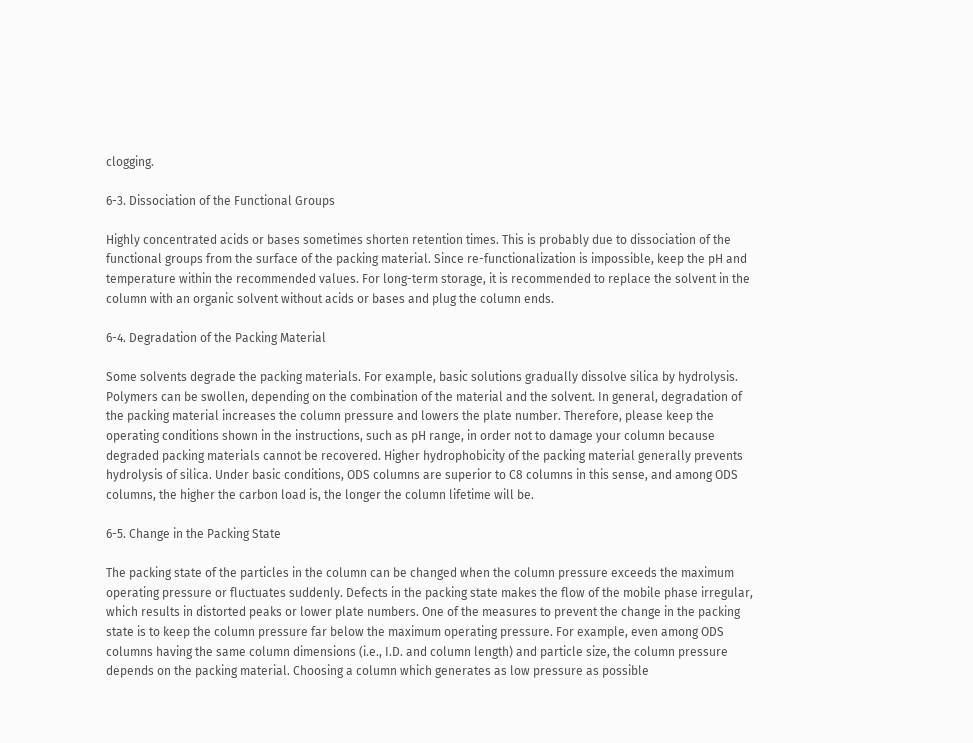clogging.

6-3. Dissociation of the Functional Groups

Highly concentrated acids or bases sometimes shorten retention times. This is probably due to dissociation of the functional groups from the surface of the packing material. Since re-functionalization is impossible, keep the pH and temperature within the recommended values. For long-term storage, it is recommended to replace the solvent in the column with an organic solvent without acids or bases and plug the column ends.

6-4. Degradation of the Packing Material

Some solvents degrade the packing materials. For example, basic solutions gradually dissolve silica by hydrolysis. Polymers can be swollen, depending on the combination of the material and the solvent. In general, degradation of the packing material increases the column pressure and lowers the plate number. Therefore, please keep the operating conditions shown in the instructions, such as pH range, in order not to damage your column because degraded packing materials cannot be recovered. Higher hydrophobicity of the packing material generally prevents hydrolysis of silica. Under basic conditions, ODS columns are superior to C8 columns in this sense, and among ODS columns, the higher the carbon load is, the longer the column lifetime will be.

6-5. Change in the Packing State

The packing state of the particles in the column can be changed when the column pressure exceeds the maximum operating pressure or fluctuates suddenly. Defects in the packing state makes the flow of the mobile phase irregular, which results in distorted peaks or lower plate numbers. One of the measures to prevent the change in the packing state is to keep the column pressure far below the maximum operating pressure. For example, even among ODS columns having the same column dimensions (i.e., I.D. and column length) and particle size, the column pressure depends on the packing material. Choosing a column which generates as low pressure as possible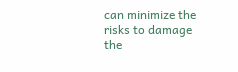can minimize the risks to damage the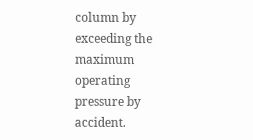column by exceeding the maximum operating pressure by accident.